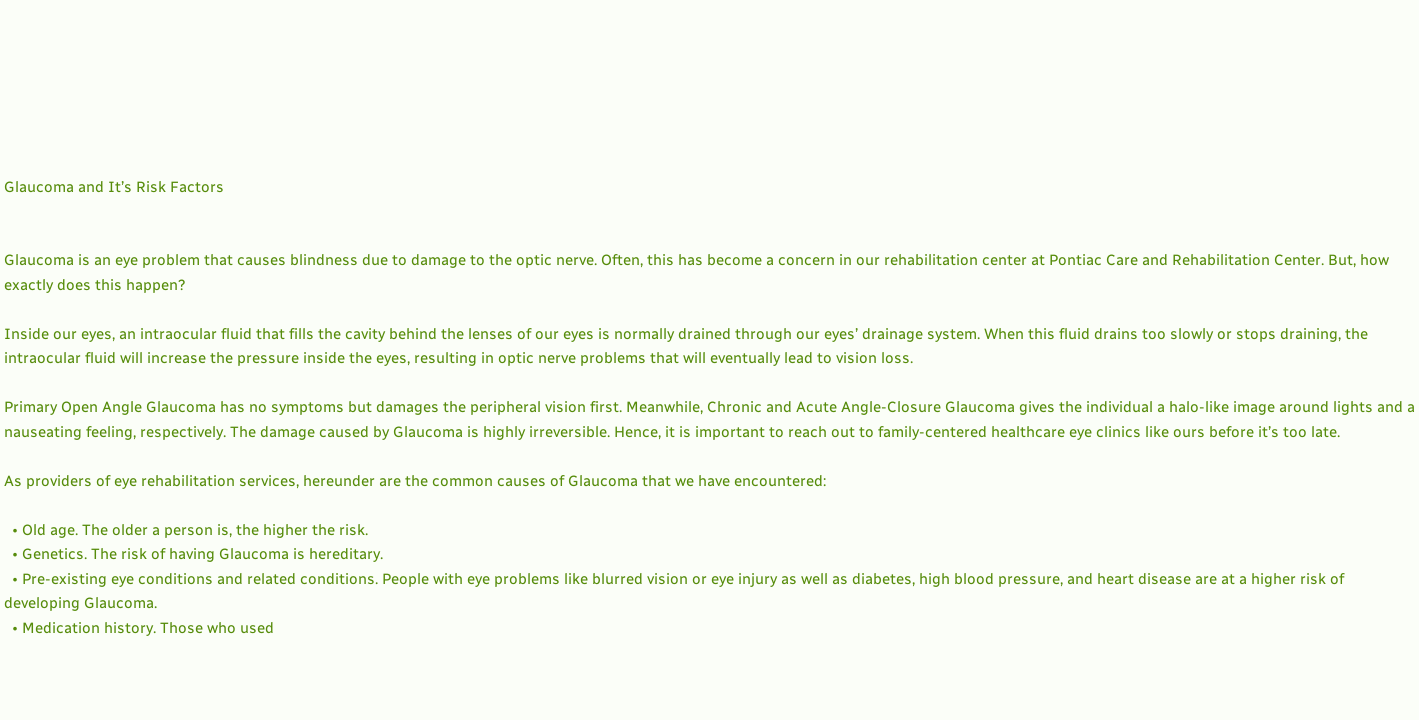Glaucoma and It’s Risk Factors


Glaucoma is an eye problem that causes blindness due to damage to the optic nerve. Often, this has become a concern in our rehabilitation center at Pontiac Care and Rehabilitation Center. But, how exactly does this happen?

Inside our eyes, an intraocular fluid that fills the cavity behind the lenses of our eyes is normally drained through our eyes’ drainage system. When this fluid drains too slowly or stops draining, the intraocular fluid will increase the pressure inside the eyes, resulting in optic nerve problems that will eventually lead to vision loss.

Primary Open Angle Glaucoma has no symptoms but damages the peripheral vision first. Meanwhile, Chronic and Acute Angle-Closure Glaucoma gives the individual a halo-like image around lights and a nauseating feeling, respectively. The damage caused by Glaucoma is highly irreversible. Hence, it is important to reach out to family-centered healthcare eye clinics like ours before it’s too late.

As providers of eye rehabilitation services, hereunder are the common causes of Glaucoma that we have encountered:

  • Old age. The older a person is, the higher the risk.
  • Genetics. The risk of having Glaucoma is hereditary.
  • Pre-existing eye conditions and related conditions. People with eye problems like blurred vision or eye injury as well as diabetes, high blood pressure, and heart disease are at a higher risk of developing Glaucoma.
  • Medication history. Those who used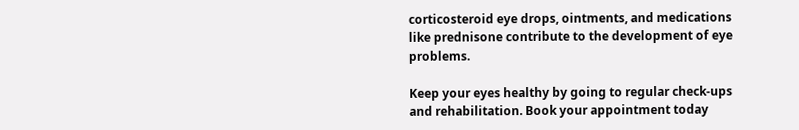corticosteroid eye drops, ointments, and medications like prednisone contribute to the development of eye problems.

Keep your eyes healthy by going to regular check-ups and rehabilitation. Book your appointment today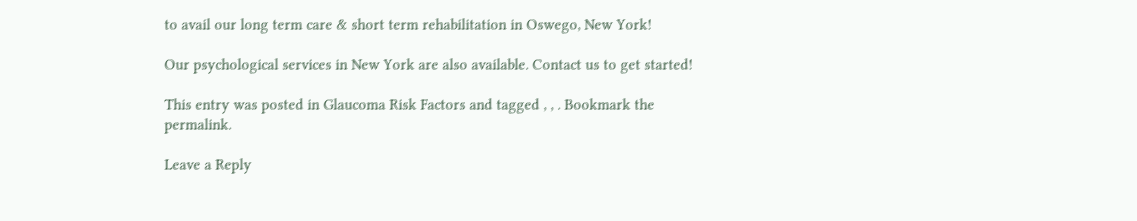to avail our long term care & short term rehabilitation in Oswego, New York!

Our psychological services in New York are also available. Contact us to get started!

This entry was posted in Glaucoma Risk Factors and tagged , , . Bookmark the permalink.

Leave a Reply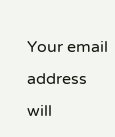Your email address will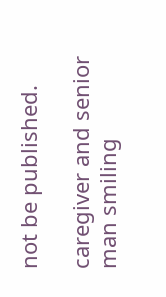not be published.

caregiver and senior man smiling